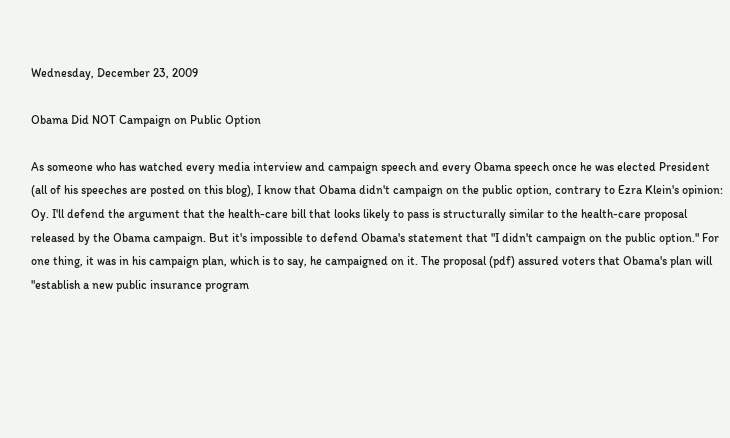Wednesday, December 23, 2009

Obama Did NOT Campaign on Public Option

As someone who has watched every media interview and campaign speech and every Obama speech once he was elected President (all of his speeches are posted on this blog), I know that Obama didn't campaign on the public option, contrary to Ezra Klein's opinion:
Oy. I'll defend the argument that the health-care bill that looks likely to pass is structurally similar to the health-care proposal released by the Obama campaign. But it's impossible to defend Obama's statement that "I didn't campaign on the public option." For one thing, it was in his campaign plan, which is to say, he campaigned on it. The proposal (pdf) assured voters that Obama's plan will "establish a new public insurance program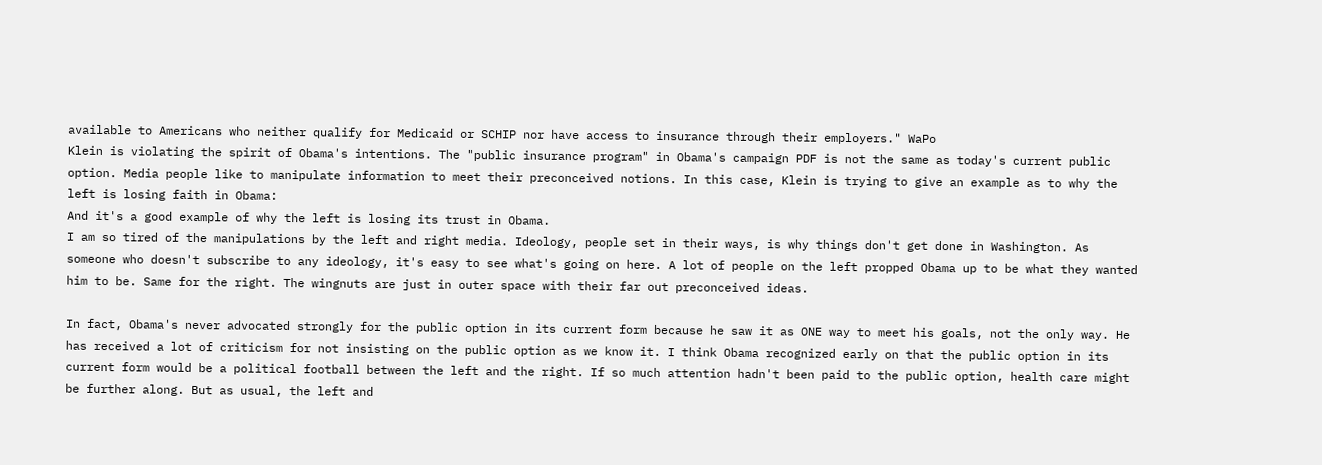available to Americans who neither qualify for Medicaid or SCHIP nor have access to insurance through their employers." WaPo
Klein is violating the spirit of Obama's intentions. The "public insurance program" in Obama's campaign PDF is not the same as today's current public option. Media people like to manipulate information to meet their preconceived notions. In this case, Klein is trying to give an example as to why the left is losing faith in Obama:
And it's a good example of why the left is losing its trust in Obama.
I am so tired of the manipulations by the left and right media. Ideology, people set in their ways, is why things don't get done in Washington. As someone who doesn't subscribe to any ideology, it's easy to see what's going on here. A lot of people on the left propped Obama up to be what they wanted him to be. Same for the right. The wingnuts are just in outer space with their far out preconceived ideas.

In fact, Obama's never advocated strongly for the public option in its current form because he saw it as ONE way to meet his goals, not the only way. He has received a lot of criticism for not insisting on the public option as we know it. I think Obama recognized early on that the public option in its current form would be a political football between the left and the right. If so much attention hadn't been paid to the public option, health care might be further along. But as usual, the left and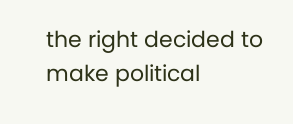the right decided to make political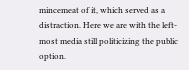mincemeat of it, which served as a distraction. Here we are with the left-most media still politicizing the public option.